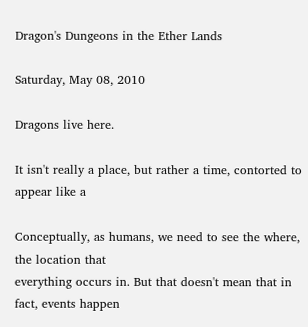Dragon's Dungeons in the Ether Lands

Saturday, May 08, 2010

Dragons live here.

It isn't really a place, but rather a time, contorted to appear like a

Conceptually, as humans, we need to see the where, the location that
everything occurs in. But that doesn't mean that in fact, events happen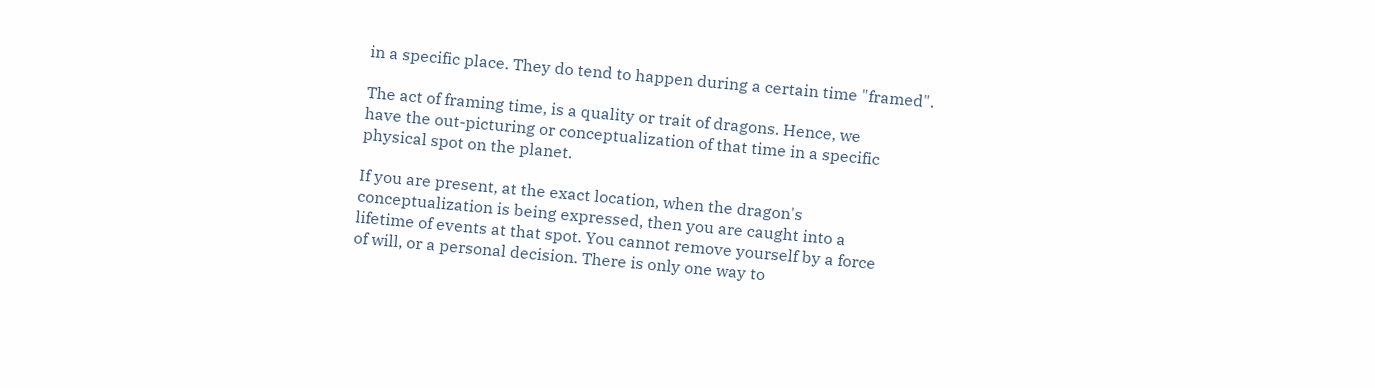in a specific place. They do tend to happen during a certain time "framed".

The act of framing time, is a quality or trait of dragons. Hence, we
have the out-picturing or conceptualization of that time in a specific
physical spot on the planet.

If you are present, at the exact location, when the dragon's
conceptualization is being expressed, then you are caught into a
lifetime of events at that spot. You cannot remove yourself by a force
of will, or a personal decision. There is only one way to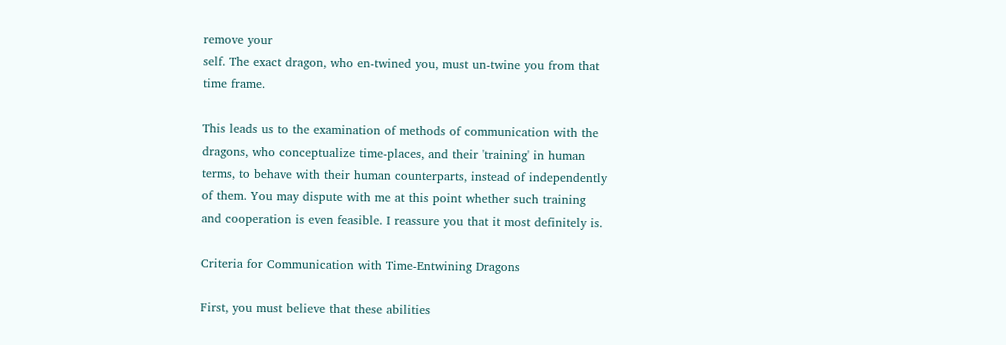remove your
self. The exact dragon, who en-twined you, must un-twine you from that
time frame.

This leads us to the examination of methods of communication with the
dragons, who conceptualize time-places, and their 'training' in human
terms, to behave with their human counterparts, instead of independently
of them. You may dispute with me at this point whether such training
and cooperation is even feasible. I reassure you that it most definitely is.

Criteria for Communication with Time-Entwining Dragons

First, you must believe that these abilities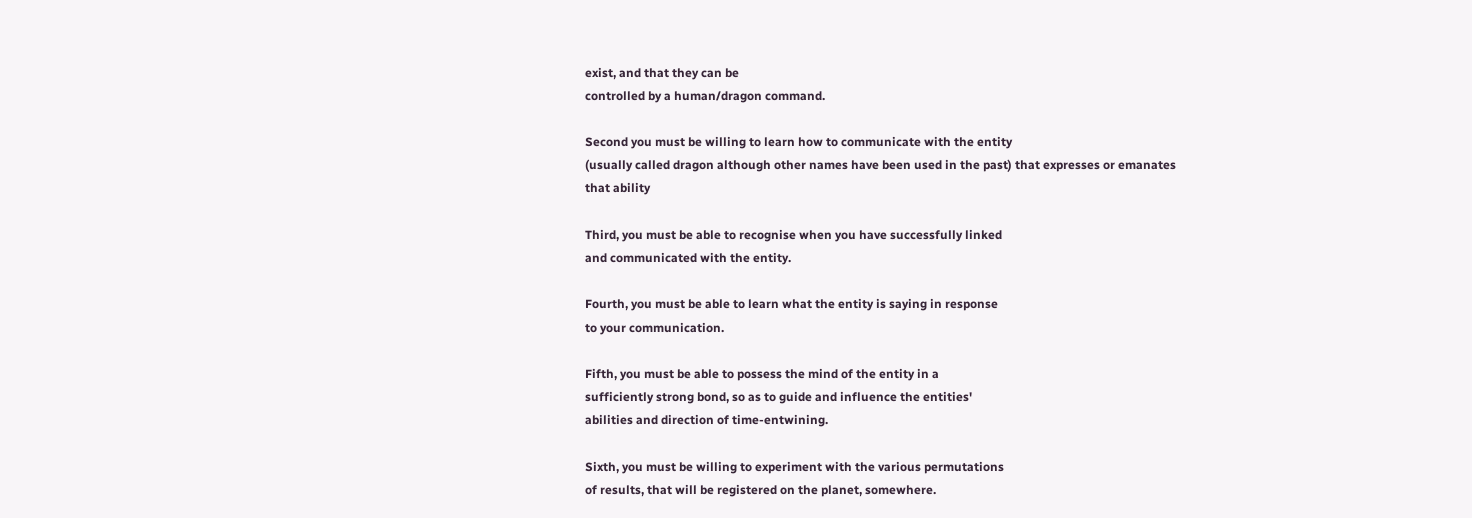exist, and that they can be
controlled by a human/dragon command.

Second you must be willing to learn how to communicate with the entity
(usually called dragon although other names have been used in the past) that expresses or emanates that ability

Third, you must be able to recognise when you have successfully linked
and communicated with the entity.

Fourth, you must be able to learn what the entity is saying in response
to your communication.

Fifth, you must be able to possess the mind of the entity in a
sufficiently strong bond, so as to guide and influence the entities'
abilities and direction of time-entwining.

Sixth, you must be willing to experiment with the various permutations
of results, that will be registered on the planet, somewhere.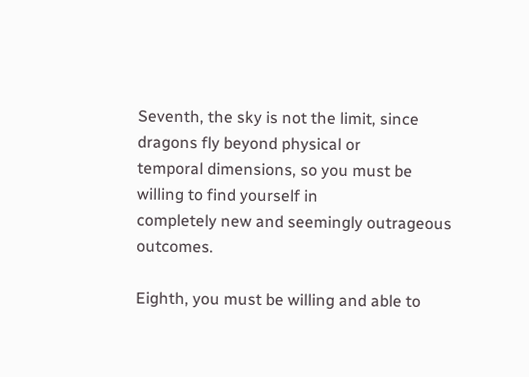Seventh, the sky is not the limit, since dragons fly beyond physical or
temporal dimensions, so you must be willing to find yourself in
completely new and seemingly outrageous outcomes.

Eighth, you must be willing and able to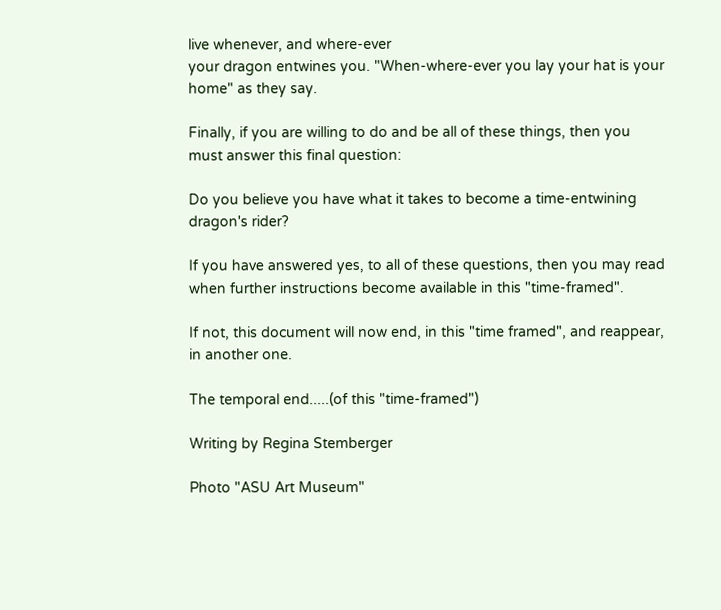live whenever, and where-ever
your dragon entwines you. "When-where-ever you lay your hat is your
home" as they say.

Finally, if you are willing to do and be all of these things, then you
must answer this final question:

Do you believe you have what it takes to become a time-entwining
dragon's rider?

If you have answered yes, to all of these questions, then you may read
when further instructions become available in this "time-framed".

If not, this document will now end, in this "time framed", and reappear,
in another one.

The temporal end.....(of this "time-framed")

Writing by Regina Stemberger

Photo "ASU Art Museum"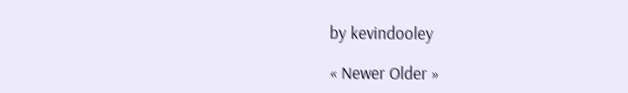by kevindooley

« Newer Older »